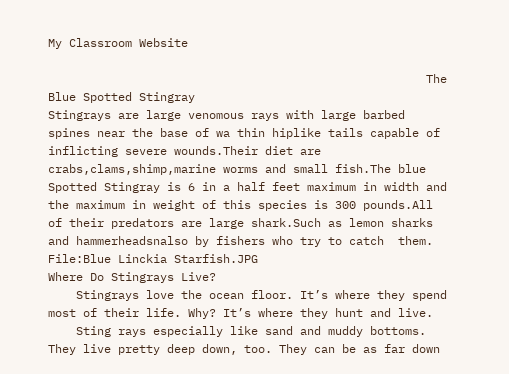My Classroom Website

                                                      The Blue Spotted Stingray                                                                                                                                                                                                             Stingrays are large venomous rays with large barbed spines near the base of wa thin hiplike tails capable of inflicting severe wounds.Their diet are crabs,clams,shimp,marine worms and small fish.The blue Spotted Stingray is 6 in a half feet maximum in width and the maximum in weight of this species is 300 pounds.All of their predators are large shark.Such as lemon sharks and hammerheadsnalso by fishers who try to catch  them.         File:Blue Linckia Starfish.JPG
Where Do Stingrays Live?
    Stingrays love the ocean floor. It’s where they spend most of their life. Why? It’s where they hunt and live.
    Sting rays especially like sand and muddy bottoms. They live pretty deep down, too. They can be as far down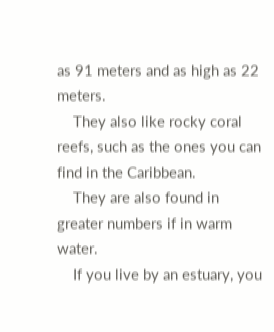as 91 meters and as high as 22 meters.
    They also like rocky coral reefs, such as the ones you can find in the Caribbean.
    They are also found in greater numbers if in warm water.
    If you live by an estuary, you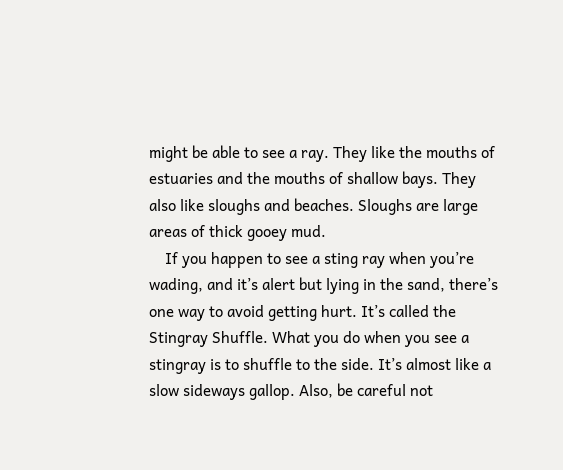might be able to see a ray. They like the mouths of estuaries and the mouths of shallow bays. They also like sloughs and beaches. Sloughs are large areas of thick gooey mud.
    If you happen to see a sting ray when you’re wading, and it’s alert but lying in the sand, there’s one way to avoid getting hurt. It’s called the Stingray Shuffle. What you do when you see a stingray is to shuffle to the side. It’s almost like a slow sideways gallop. Also, be careful not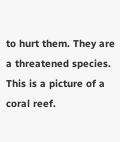to hurt them. They are a threatened species.
This is a picture of a coral reef.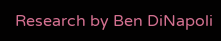Research by Ben DiNapoli